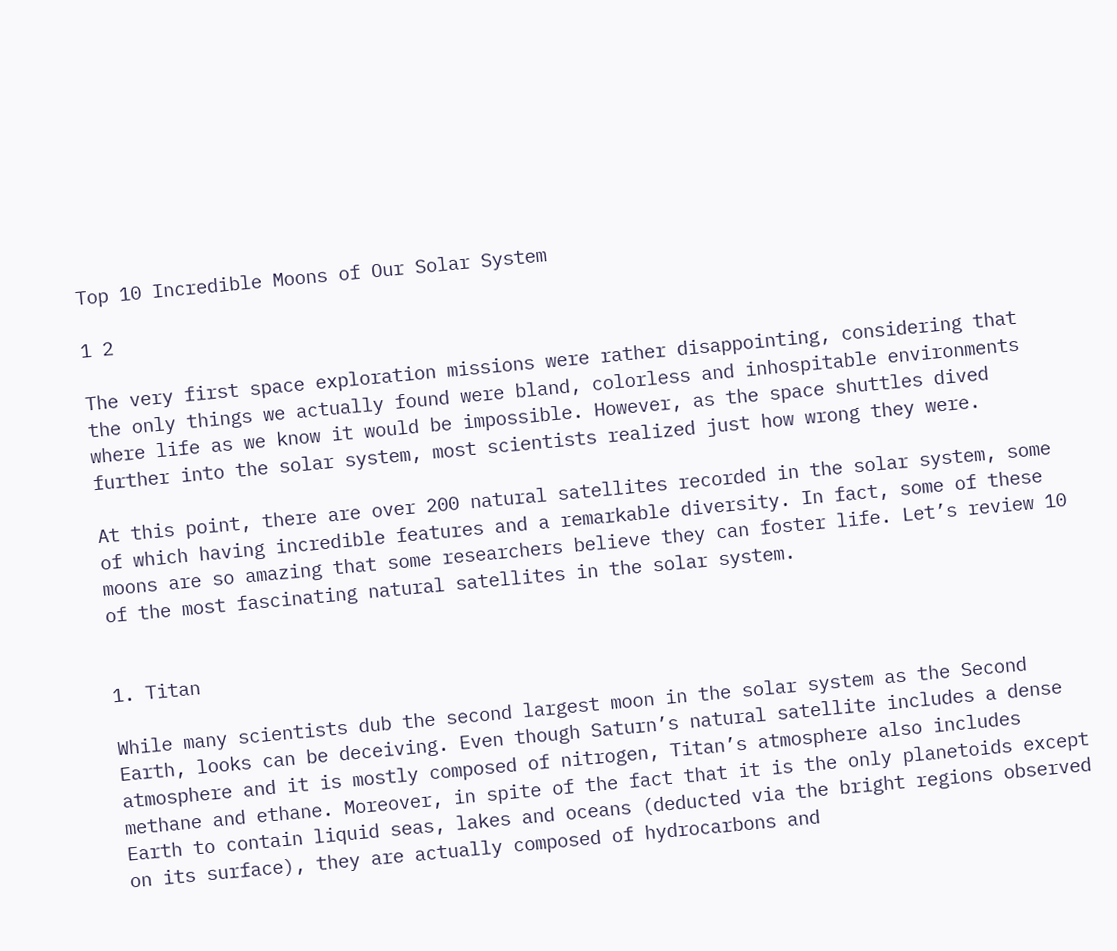Top 10 Incredible Moons of Our Solar System

1 2

The very first space exploration missions were rather disappointing, considering that the only things we actually found were bland, colorless and inhospitable environments where life as we know it would be impossible. However, as the space shuttles dived further into the solar system, most scientists realized just how wrong they were.

At this point, there are over 200 natural satellites recorded in the solar system, some of which having incredible features and a remarkable diversity. In fact, some of these moons are so amazing that some researchers believe they can foster life. Let’s review 10 of the most fascinating natural satellites in the solar system.


1. Titan

While many scientists dub the second largest moon in the solar system as the Second Earth, looks can be deceiving. Even though Saturn’s natural satellite includes a dense atmosphere and it is mostly composed of nitrogen, Titan’s atmosphere also includes methane and ethane. Moreover, in spite of the fact that it is the only planetoids except Earth to contain liquid seas, lakes and oceans (deducted via the bright regions observed on its surface), they are actually composed of hydrocarbons and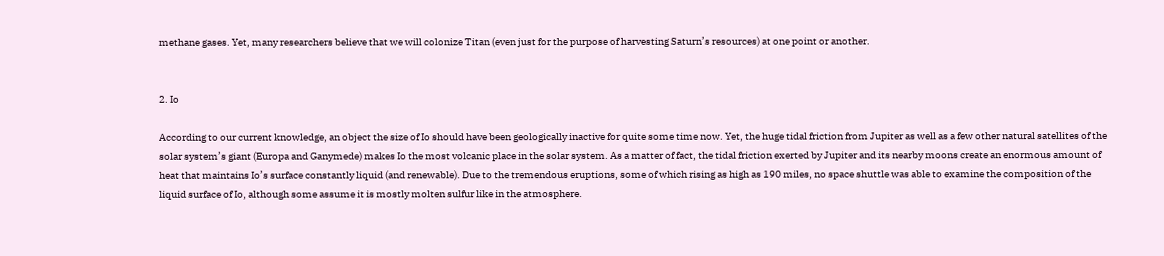methane gases. Yet, many researchers believe that we will colonize Titan (even just for the purpose of harvesting Saturn’s resources) at one point or another.


2. Io

According to our current knowledge, an object the size of Io should have been geologically inactive for quite some time now. Yet, the huge tidal friction from Jupiter as well as a few other natural satellites of the solar system’s giant (Europa and Ganymede) makes Io the most volcanic place in the solar system. As a matter of fact, the tidal friction exerted by Jupiter and its nearby moons create an enormous amount of heat that maintains Io’s surface constantly liquid (and renewable). Due to the tremendous eruptions, some of which rising as high as 190 miles, no space shuttle was able to examine the composition of the liquid surface of Io, although some assume it is mostly molten sulfur like in the atmosphere.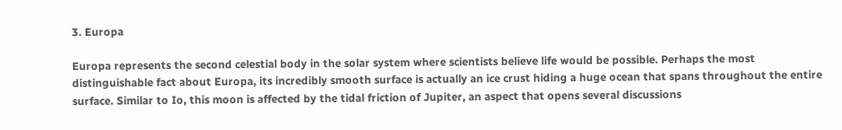3. Europa

Europa represents the second celestial body in the solar system where scientists believe life would be possible. Perhaps the most distinguishable fact about Europa, its incredibly smooth surface is actually an ice crust hiding a huge ocean that spans throughout the entire surface. Similar to Io, this moon is affected by the tidal friction of Jupiter, an aspect that opens several discussions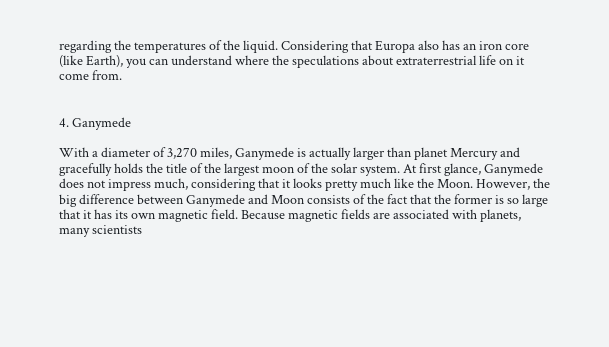regarding the temperatures of the liquid. Considering that Europa also has an iron core (like Earth), you can understand where the speculations about extraterrestrial life on it come from.


4. Ganymede

With a diameter of 3,270 miles, Ganymede is actually larger than planet Mercury and gracefully holds the title of the largest moon of the solar system. At first glance, Ganymede does not impress much, considering that it looks pretty much like the Moon. However, the big difference between Ganymede and Moon consists of the fact that the former is so large that it has its own magnetic field. Because magnetic fields are associated with planets, many scientists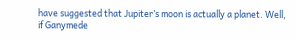have suggested that Jupiter’s moon is actually a planet. Well, if Ganymede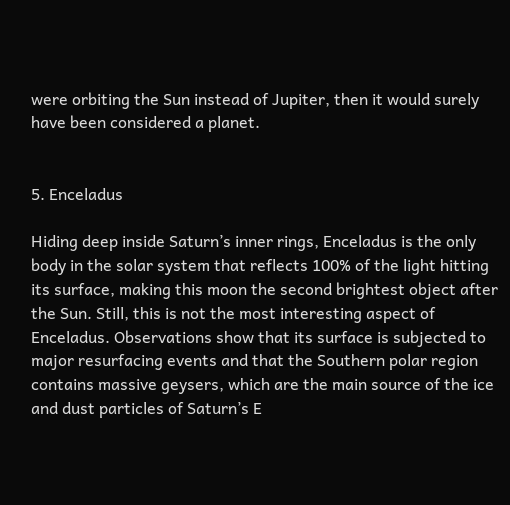were orbiting the Sun instead of Jupiter, then it would surely have been considered a planet.


5. Enceladus

Hiding deep inside Saturn’s inner rings, Enceladus is the only body in the solar system that reflects 100% of the light hitting its surface, making this moon the second brightest object after the Sun. Still, this is not the most interesting aspect of Enceladus. Observations show that its surface is subjected to major resurfacing events and that the Southern polar region contains massive geysers, which are the main source of the ice and dust particles of Saturn’s E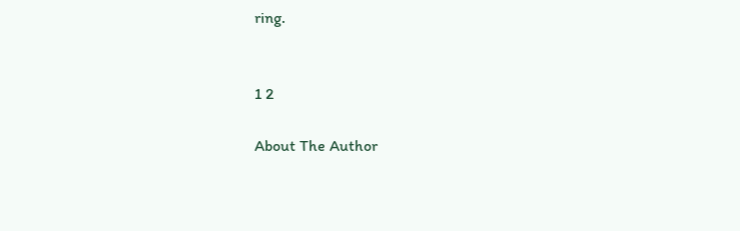ring.


1 2

About The Author